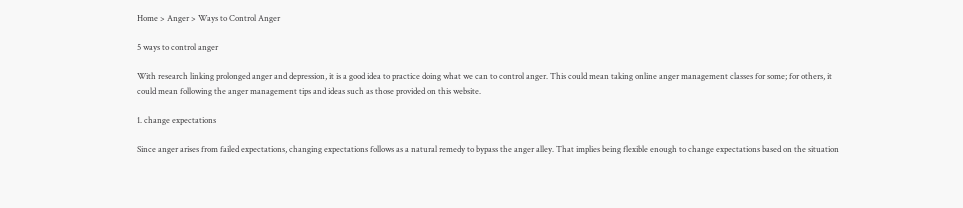Home > Anger > Ways to Control Anger

5 ways to control anger

With research linking prolonged anger and depression, it is a good idea to practice doing what we can to control anger. This could mean taking online anger management classes for some; for others, it could mean following the anger management tips and ideas such as those provided on this website.

1. change expectations

Since anger arises from failed expectations, changing expectations follows as a natural remedy to bypass the anger alley. That implies being flexible enough to change expectations based on the situation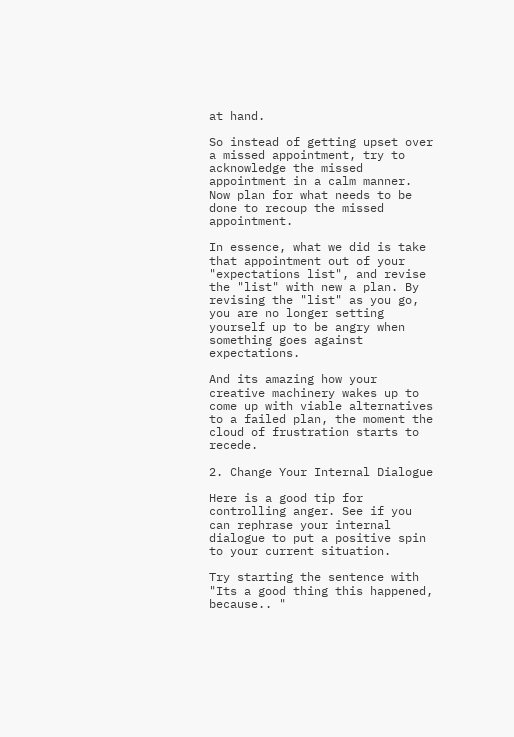at hand.

So instead of getting upset over a missed appointment, try to acknowledge the missed appointment in a calm manner. Now plan for what needs to be done to recoup the missed appointment.

In essence, what we did is take that appointment out of your "expectations list", and revise the "list" with new a plan. By revising the "list" as you go, you are no longer setting yourself up to be angry when something goes against expectations.

And its amazing how your creative machinery wakes up to come up with viable alternatives to a failed plan, the moment the cloud of frustration starts to recede.

2. Change Your Internal Dialogue

Here is a good tip for controlling anger. See if you can rephrase your internal dialogue to put a positive spin to your current situation.

Try starting the sentence with "Its a good thing this happened, because.. "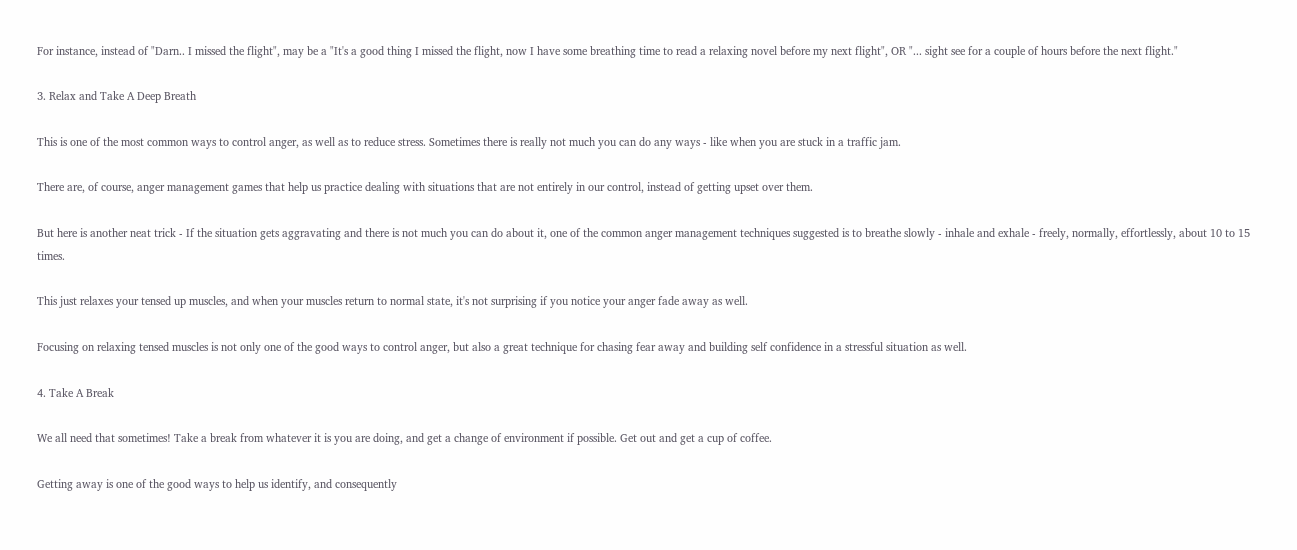For instance, instead of "Darn.. I missed the flight", may be a "It's a good thing I missed the flight, now I have some breathing time to read a relaxing novel before my next flight", OR "... sight see for a couple of hours before the next flight."

3. Relax and Take A Deep Breath

This is one of the most common ways to control anger, as well as to reduce stress. Sometimes there is really not much you can do any ways - like when you are stuck in a traffic jam.

There are, of course, anger management games that help us practice dealing with situations that are not entirely in our control, instead of getting upset over them.

But here is another neat trick - If the situation gets aggravating and there is not much you can do about it, one of the common anger management techniques suggested is to breathe slowly - inhale and exhale - freely, normally, effortlessly, about 10 to 15 times.

This just relaxes your tensed up muscles, and when your muscles return to normal state, it's not surprising if you notice your anger fade away as well.

Focusing on relaxing tensed muscles is not only one of the good ways to control anger, but also a great technique for chasing fear away and building self confidence in a stressful situation as well.

4. Take A Break

We all need that sometimes! Take a break from whatever it is you are doing, and get a change of environment if possible. Get out and get a cup of coffee.

Getting away is one of the good ways to help us identify, and consequently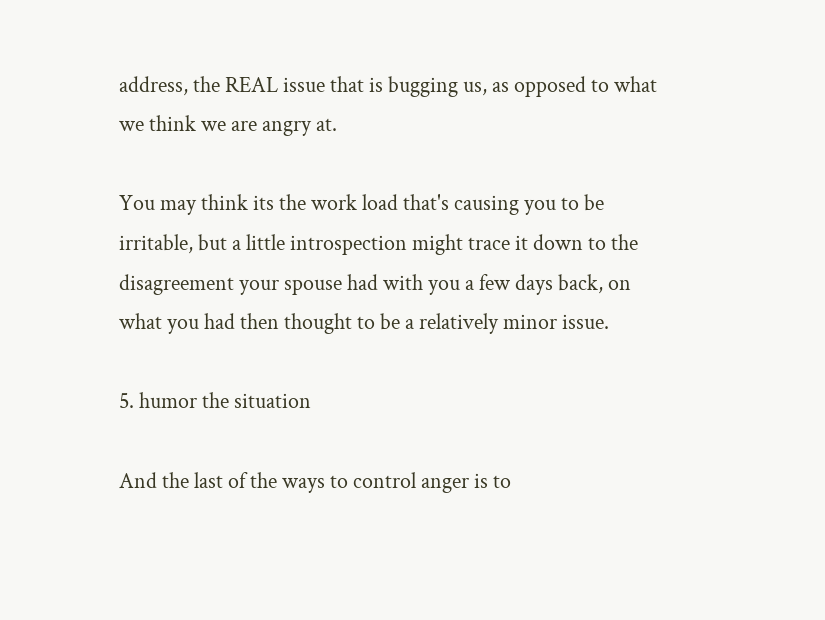address, the REAL issue that is bugging us, as opposed to what we think we are angry at.

You may think its the work load that's causing you to be irritable, but a little introspection might trace it down to the disagreement your spouse had with you a few days back, on what you had then thought to be a relatively minor issue.

5. humor the situation

And the last of the ways to control anger is to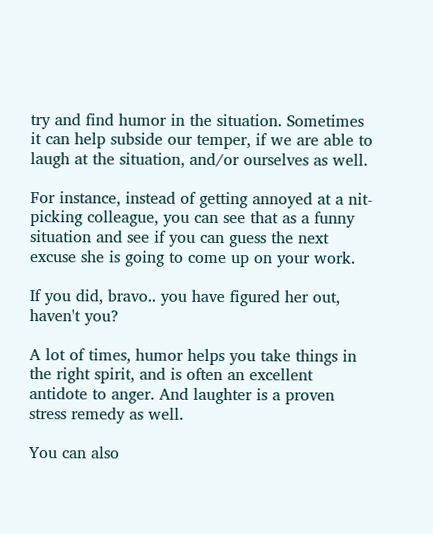try and find humor in the situation. Sometimes it can help subside our temper, if we are able to laugh at the situation, and/or ourselves as well.

For instance, instead of getting annoyed at a nit-picking colleague, you can see that as a funny situation and see if you can guess the next excuse she is going to come up on your work.

If you did, bravo.. you have figured her out, haven't you?

A lot of times, humor helps you take things in the right spirit, and is often an excellent antidote to anger. And laughter is a proven stress remedy as well.

You can also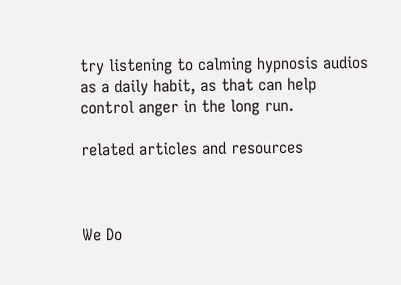try listening to calming hypnosis audios as a daily habit, as that can help control anger in the long run.

related articles and resources



We Do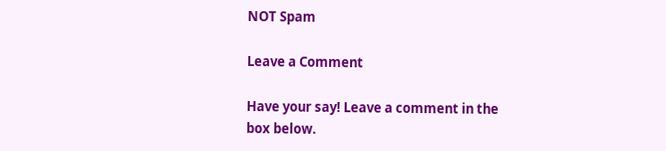NOT Spam

Leave a Comment

Have your say! Leave a comment in the box below.